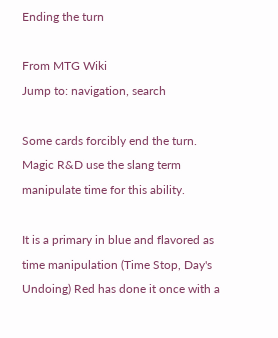Ending the turn

From MTG Wiki
Jump to: navigation, search

Some cards forcibly end the turn. Magic R&D use the slang term manipulate time for this ability.

It is a primary in blue and flavored as time manipulation (Time Stop, Day's Undoing) Red has done it once with a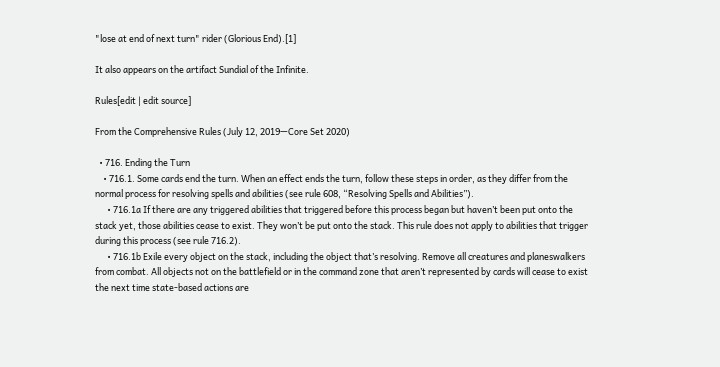"lose at end of next turn" rider (Glorious End).[1]

It also appears on the artifact Sundial of the Infinite.

Rules[edit | edit source]

From the Comprehensive Rules (July 12, 2019—Core Set 2020)

  • 716. Ending the Turn
    • 716.1. Some cards end the turn. When an effect ends the turn, follow these steps in order, as they differ from the normal process for resolving spells and abilities (see rule 608, “Resolving Spells and Abilities”).
      • 716.1a If there are any triggered abilities that triggered before this process began but haven’t been put onto the stack yet, those abilities cease to exist. They won’t be put onto the stack. This rule does not apply to abilities that trigger during this process (see rule 716.2).
      • 716.1b Exile every object on the stack, including the object that’s resolving. Remove all creatures and planeswalkers from combat. All objects not on the battlefield or in the command zone that aren’t represented by cards will cease to exist the next time state-based actions are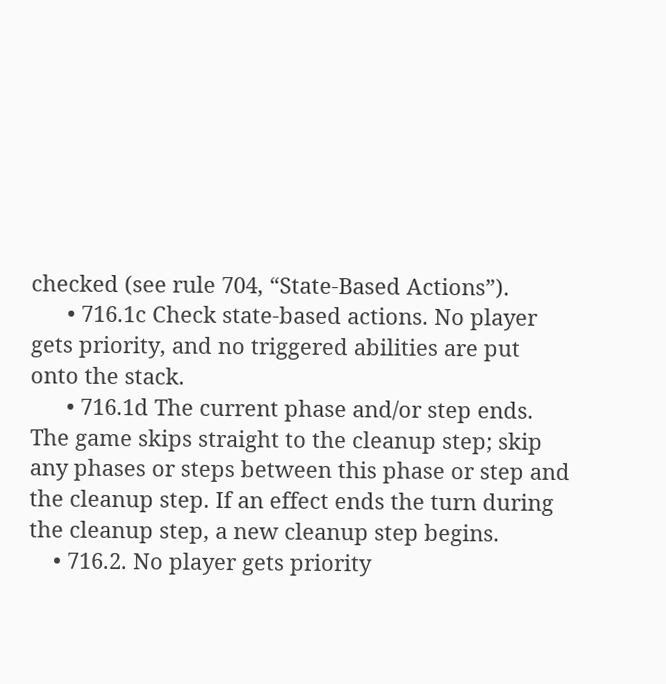checked (see rule 704, “State-Based Actions”).
      • 716.1c Check state-based actions. No player gets priority, and no triggered abilities are put onto the stack.
      • 716.1d The current phase and/or step ends. The game skips straight to the cleanup step; skip any phases or steps between this phase or step and the cleanup step. If an effect ends the turn during the cleanup step, a new cleanup step begins.
    • 716.2. No player gets priority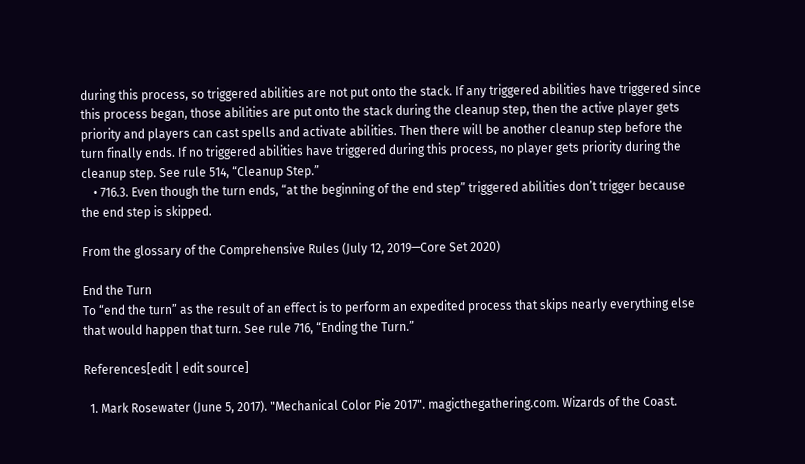during this process, so triggered abilities are not put onto the stack. If any triggered abilities have triggered since this process began, those abilities are put onto the stack during the cleanup step, then the active player gets priority and players can cast spells and activate abilities. Then there will be another cleanup step before the turn finally ends. If no triggered abilities have triggered during this process, no player gets priority during the cleanup step. See rule 514, “Cleanup Step.”
    • 716.3. Even though the turn ends, “at the beginning of the end step” triggered abilities don’t trigger because the end step is skipped.

From the glossary of the Comprehensive Rules (July 12, 2019—Core Set 2020)

End the Turn
To “end the turn” as the result of an effect is to perform an expedited process that skips nearly everything else that would happen that turn. See rule 716, “Ending the Turn.”

References[edit | edit source]

  1. Mark Rosewater (June 5, 2017). "Mechanical Color Pie 2017". magicthegathering.com. Wizards of the Coast.